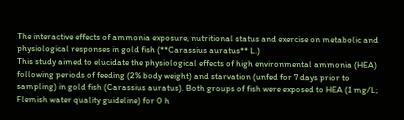The interactive effects of ammonia exposure, nutritional status and exercise on metabolic and physiological responses in gold fish (**Carassius auratus** L.)
This study aimed to elucidate the physiological effects of high environmental ammonia (HEA) following periods of feeding (2% body weight) and starvation (unfed for 7 days prior to sampling) in gold fish (Carassius auratus). Both groups of fish were exposed to HEA (1 mg/L; Flemish water quality guideline) for 0 h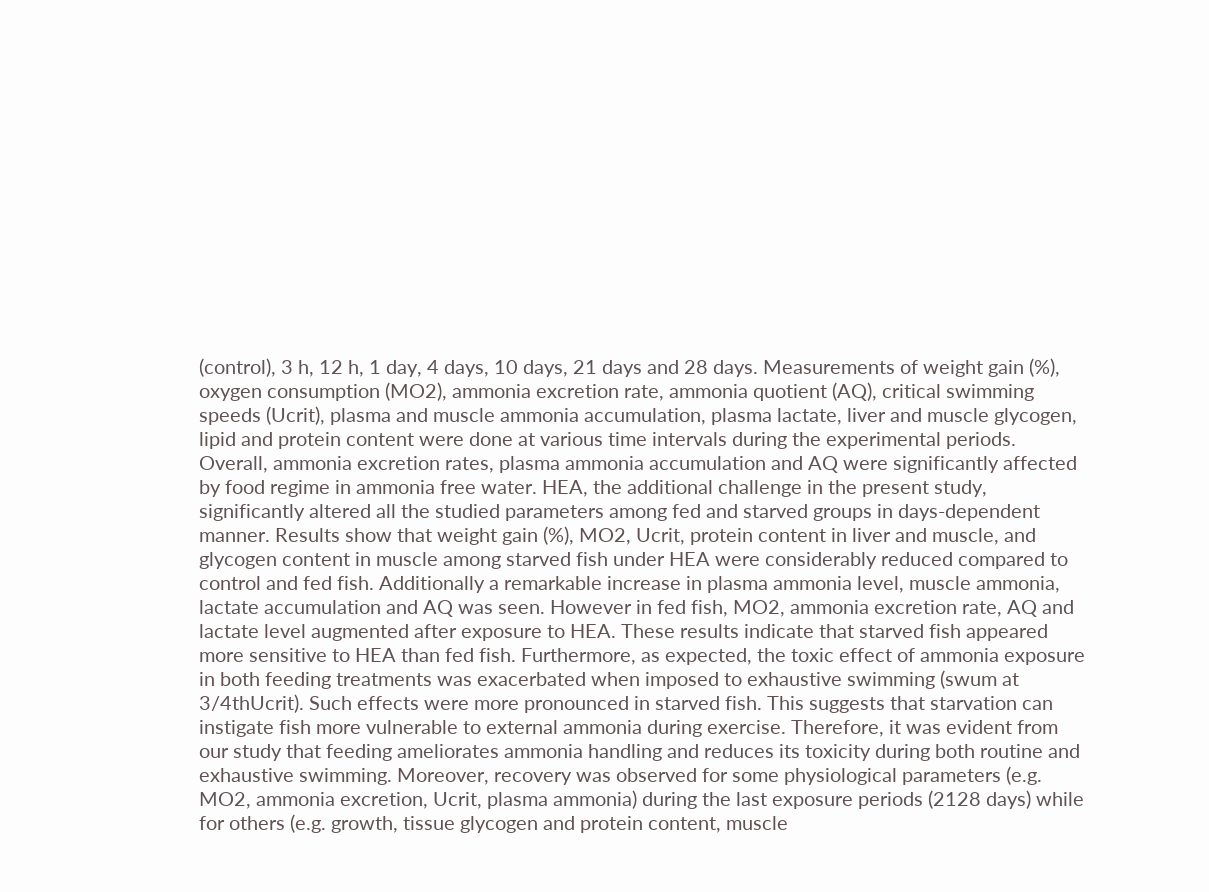(control), 3 h, 12 h, 1 day, 4 days, 10 days, 21 days and 28 days. Measurements of weight gain (%), oxygen consumption (MO2), ammonia excretion rate, ammonia quotient (AQ), critical swimming speeds (Ucrit), plasma and muscle ammonia accumulation, plasma lactate, liver and muscle glycogen, lipid and protein content were done at various time intervals during the experimental periods. Overall, ammonia excretion rates, plasma ammonia accumulation and AQ were significantly affected by food regime in ammonia free water. HEA, the additional challenge in the present study, significantly altered all the studied parameters among fed and starved groups in days-dependent manner. Results show that weight gain (%), MO2, Ucrit, protein content in liver and muscle, and glycogen content in muscle among starved fish under HEA were considerably reduced compared to control and fed fish. Additionally a remarkable increase in plasma ammonia level, muscle ammonia, lactate accumulation and AQ was seen. However in fed fish, MO2, ammonia excretion rate, AQ and lactate level augmented after exposure to HEA. These results indicate that starved fish appeared more sensitive to HEA than fed fish. Furthermore, as expected, the toxic effect of ammonia exposure in both feeding treatments was exacerbated when imposed to exhaustive swimming (swum at 3/4thUcrit). Such effects were more pronounced in starved fish. This suggests that starvation can instigate fish more vulnerable to external ammonia during exercise. Therefore, it was evident from our study that feeding ameliorates ammonia handling and reduces its toxicity during both routine and exhaustive swimming. Moreover, recovery was observed for some physiological parameters (e.g. MO2, ammonia excretion, Ucrit, plasma ammonia) during the last exposure periods (2128 days) while for others (e.g. growth, tissue glycogen and protein content, muscle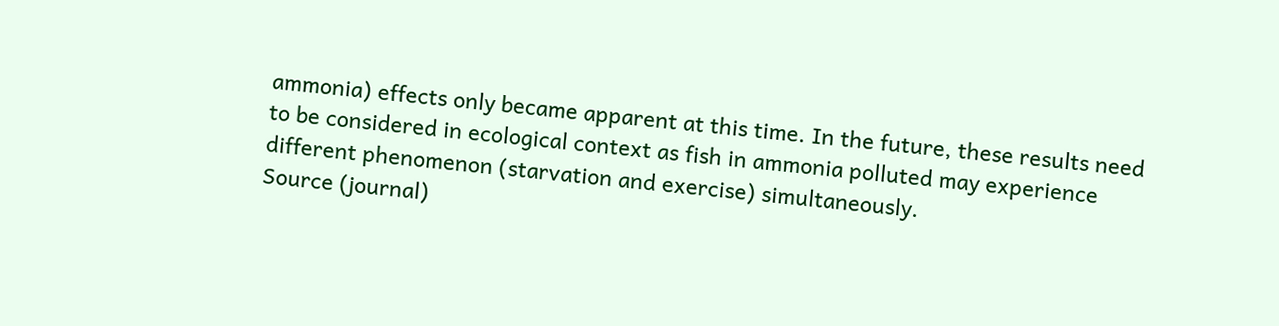ammonia) effects only became apparent at this time. In the future, these results need to be considered in ecological context as fish in ammonia polluted may experience different phenomenon (starvation and exercise) simultaneously.
Source (journal)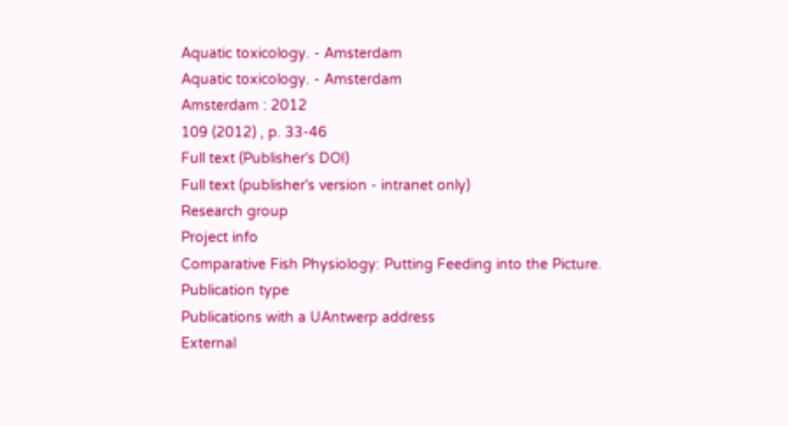Aquatic toxicology. - Amsterdam
Aquatic toxicology. - Amsterdam
Amsterdam : 2012
109 (2012) , p. 33-46
Full text (Publisher's DOI)
Full text (publisher's version - intranet only)
Research group
Project info
Comparative Fish Physiology: Putting Feeding into the Picture.
Publication type
Publications with a UAntwerp address
External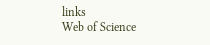links
Web of Science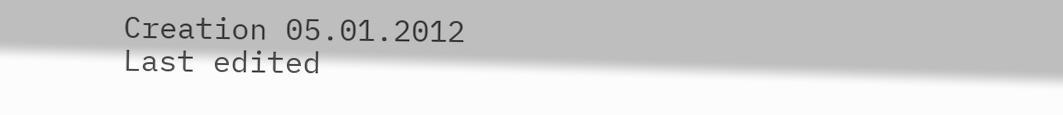Creation 05.01.2012
Last edited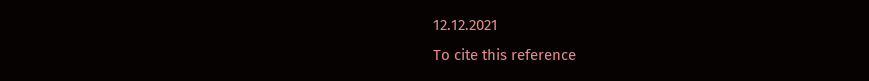12.12.2021
To cite this reference